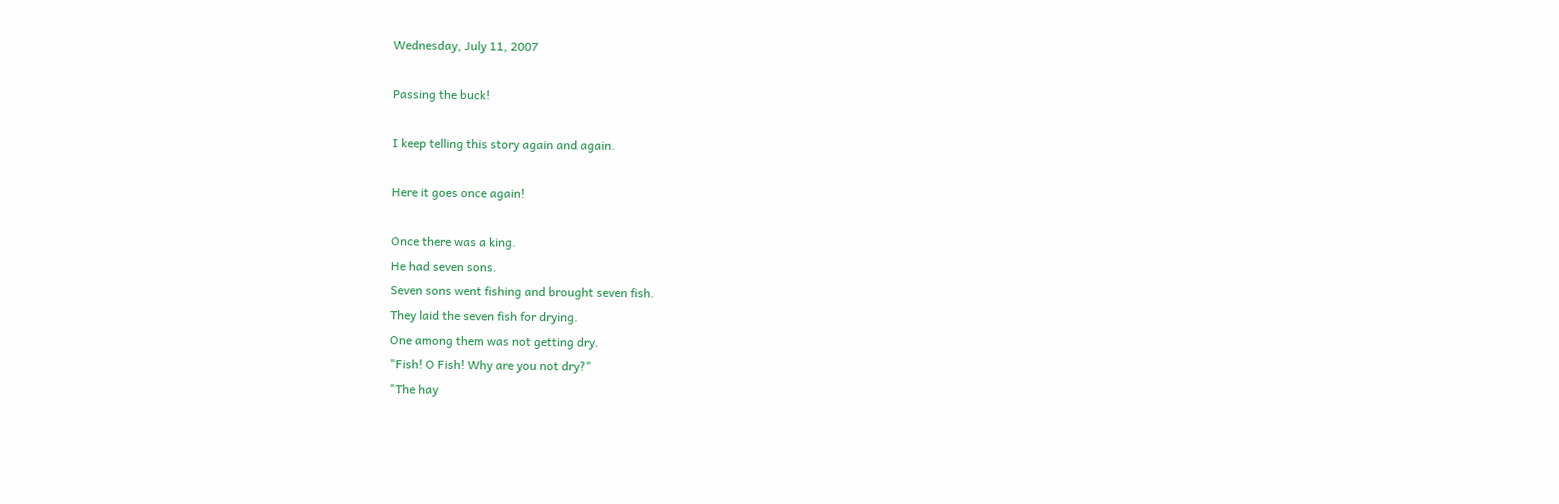Wednesday, July 11, 2007

Passing the buck!

I keep telling this story again and again.

Here it goes once again!

Once there was a king.
He had seven sons.
Seven sons went fishing and brought seven fish.
They laid the seven fish for drying.
One among them was not getting dry.
"Fish! O Fish! Why are you not dry?"
"The hay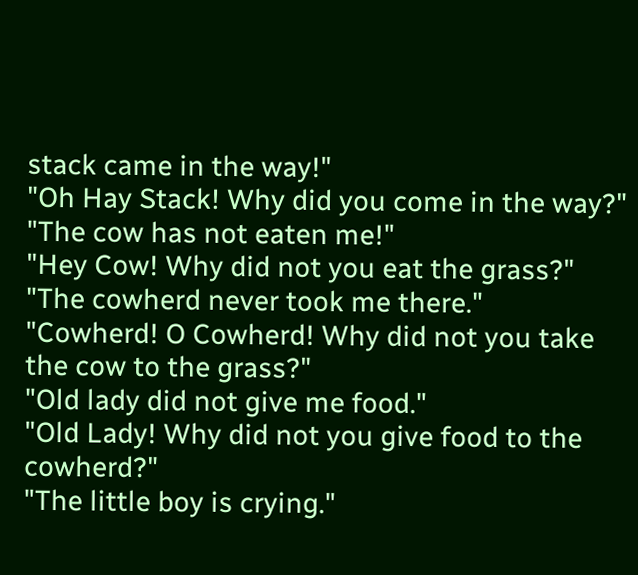stack came in the way!"
"Oh Hay Stack! Why did you come in the way?"
"The cow has not eaten me!"
"Hey Cow! Why did not you eat the grass?"
"The cowherd never took me there."
"Cowherd! O Cowherd! Why did not you take the cow to the grass?"
"Old lady did not give me food."
"Old Lady! Why did not you give food to the cowherd?"
"The little boy is crying."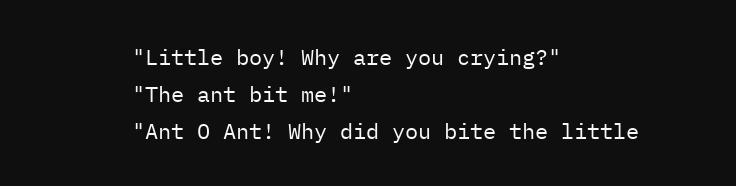"Little boy! Why are you crying?"
"The ant bit me!"
"Ant O Ant! Why did you bite the little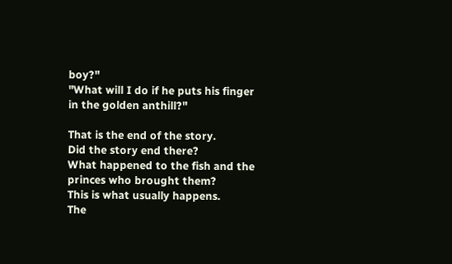boy?"
"What will I do if he puts his finger in the golden anthill?"

That is the end of the story.
Did the story end there?
What happened to the fish and the princes who brought them?
This is what usually happens.
The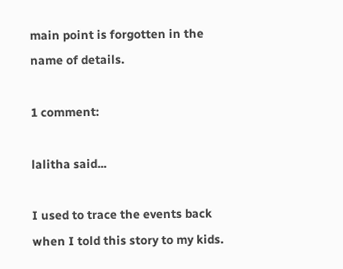main point is forgotten in the name of details.

1 comment:

lalitha said...

I used to trace the events back when I told this story to my kids.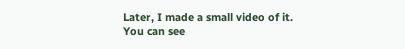Later, I made a small video of it.
You can see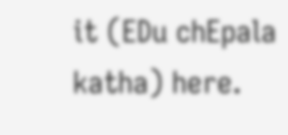it (EDu chEpala katha) here.